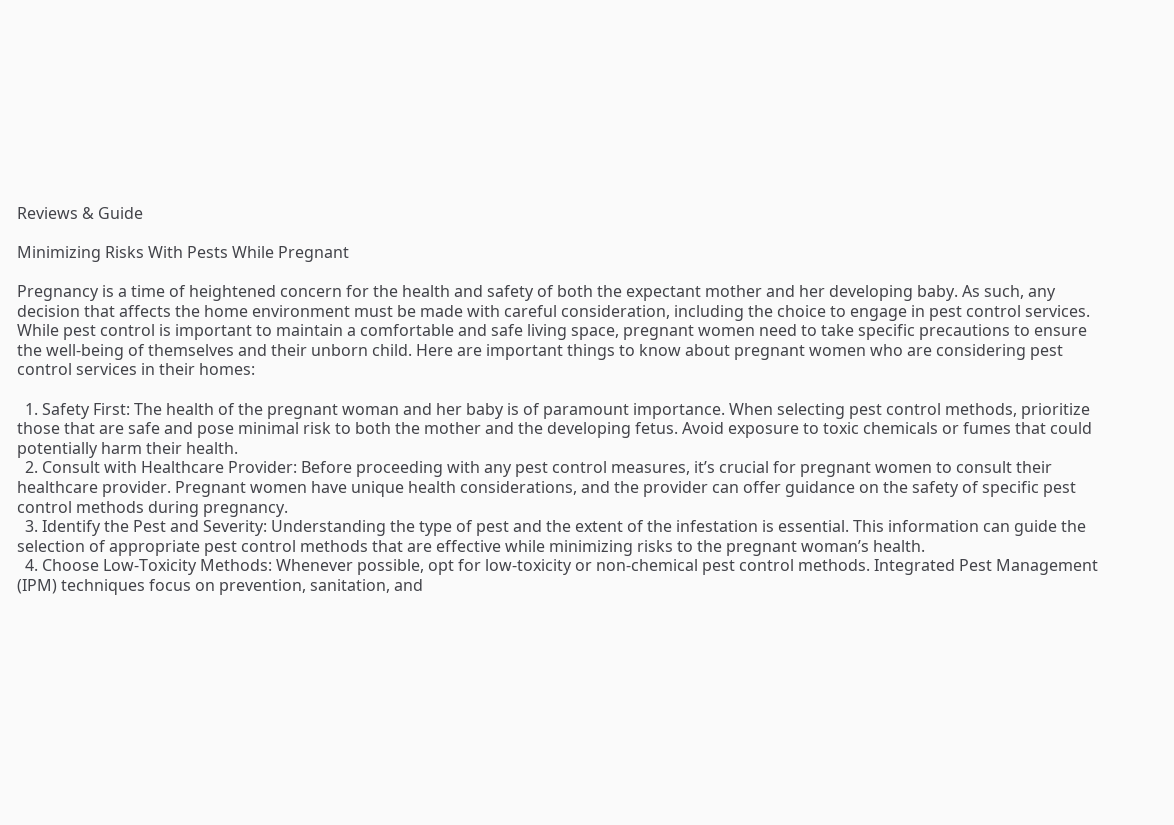Reviews & Guide

Minimizing Risks With Pests While Pregnant

Pregnancy is a time of heightened concern for the health and safety of both the expectant mother and her developing baby. As such, any decision that affects the home environment must be made with careful consideration, including the choice to engage in pest control services. While pest control is important to maintain a comfortable and safe living space, pregnant women need to take specific precautions to ensure the well-being of themselves and their unborn child. Here are important things to know about pregnant women who are considering pest control services in their homes:

  1. Safety First: The health of the pregnant woman and her baby is of paramount importance. When selecting pest control methods, prioritize those that are safe and pose minimal risk to both the mother and the developing fetus. Avoid exposure to toxic chemicals or fumes that could potentially harm their health.
  2. Consult with Healthcare Provider: Before proceeding with any pest control measures, it’s crucial for pregnant women to consult their healthcare provider. Pregnant women have unique health considerations, and the provider can offer guidance on the safety of specific pest control methods during pregnancy.
  3. Identify the Pest and Severity: Understanding the type of pest and the extent of the infestation is essential. This information can guide the selection of appropriate pest control methods that are effective while minimizing risks to the pregnant woman’s health.
  4. Choose Low-Toxicity Methods: Whenever possible, opt for low-toxicity or non-chemical pest control methods. Integrated Pest Management (IPM) techniques focus on prevention, sanitation, and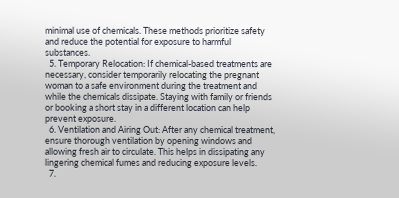minimal use of chemicals. These methods prioritize safety and reduce the potential for exposure to harmful substances.
  5. Temporary Relocation: If chemical-based treatments are necessary, consider temporarily relocating the pregnant woman to a safe environment during the treatment and while the chemicals dissipate. Staying with family or friends or booking a short stay in a different location can help prevent exposure.
  6. Ventilation and Airing Out: After any chemical treatment, ensure thorough ventilation by opening windows and allowing fresh air to circulate. This helps in dissipating any lingering chemical fumes and reducing exposure levels.
  7.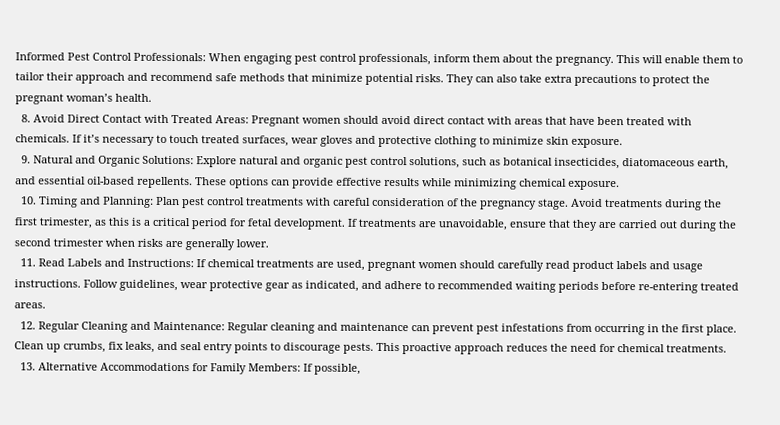Informed Pest Control Professionals: When engaging pest control professionals, inform them about the pregnancy. This will enable them to tailor their approach and recommend safe methods that minimize potential risks. They can also take extra precautions to protect the pregnant woman’s health.
  8. Avoid Direct Contact with Treated Areas: Pregnant women should avoid direct contact with areas that have been treated with chemicals. If it’s necessary to touch treated surfaces, wear gloves and protective clothing to minimize skin exposure.
  9. Natural and Organic Solutions: Explore natural and organic pest control solutions, such as botanical insecticides, diatomaceous earth, and essential oil-based repellents. These options can provide effective results while minimizing chemical exposure.
  10. Timing and Planning: Plan pest control treatments with careful consideration of the pregnancy stage. Avoid treatments during the first trimester, as this is a critical period for fetal development. If treatments are unavoidable, ensure that they are carried out during the second trimester when risks are generally lower.
  11. Read Labels and Instructions: If chemical treatments are used, pregnant women should carefully read product labels and usage instructions. Follow guidelines, wear protective gear as indicated, and adhere to recommended waiting periods before re-entering treated areas.
  12. Regular Cleaning and Maintenance: Regular cleaning and maintenance can prevent pest infestations from occurring in the first place. Clean up crumbs, fix leaks, and seal entry points to discourage pests. This proactive approach reduces the need for chemical treatments.
  13. Alternative Accommodations for Family Members: If possible,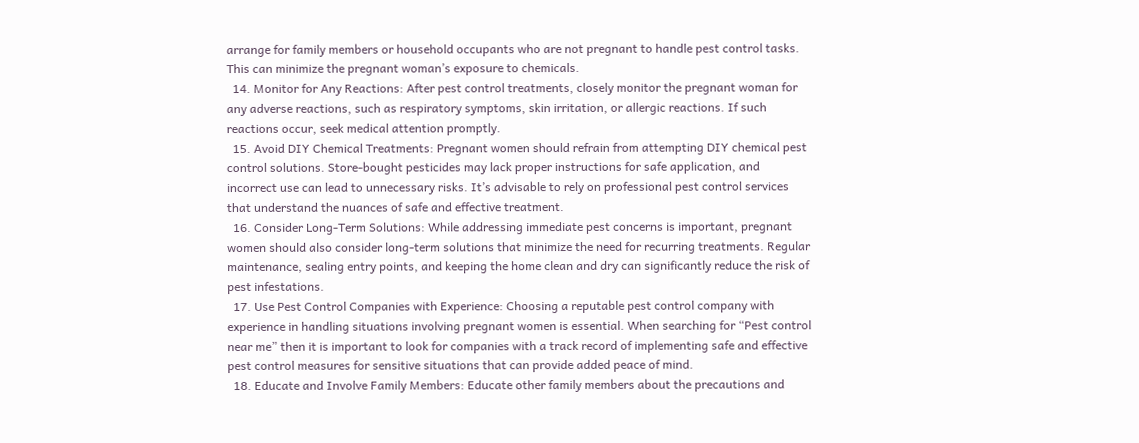arrange for family members or household occupants who are not pregnant to handle pest control tasks. This can minimize the pregnant woman’s exposure to chemicals.
  14. Monitor for Any Reactions: After pest control treatments, closely monitor the pregnant woman for any adverse reactions, such as respiratory symptoms, skin irritation, or allergic reactions. If such reactions occur, seek medical attention promptly.
  15. Avoid DIY Chemical Treatments: Pregnant women should refrain from attempting DIY chemical pest control solutions. Store-bought pesticides may lack proper instructions for safe application, and incorrect use can lead to unnecessary risks. It’s advisable to rely on professional pest control services that understand the nuances of safe and effective treatment.
  16. Consider Long-Term Solutions: While addressing immediate pest concerns is important, pregnant women should also consider long-term solutions that minimize the need for recurring treatments. Regular maintenance, sealing entry points, and keeping the home clean and dry can significantly reduce the risk of pest infestations.
  17. Use Pest Control Companies with Experience: Choosing a reputable pest control company with experience in handling situations involving pregnant women is essential. When searching for “Pest control near me” then it is important to look for companies with a track record of implementing safe and effective pest control measures for sensitive situations that can provide added peace of mind.
  18. Educate and Involve Family Members: Educate other family members about the precautions and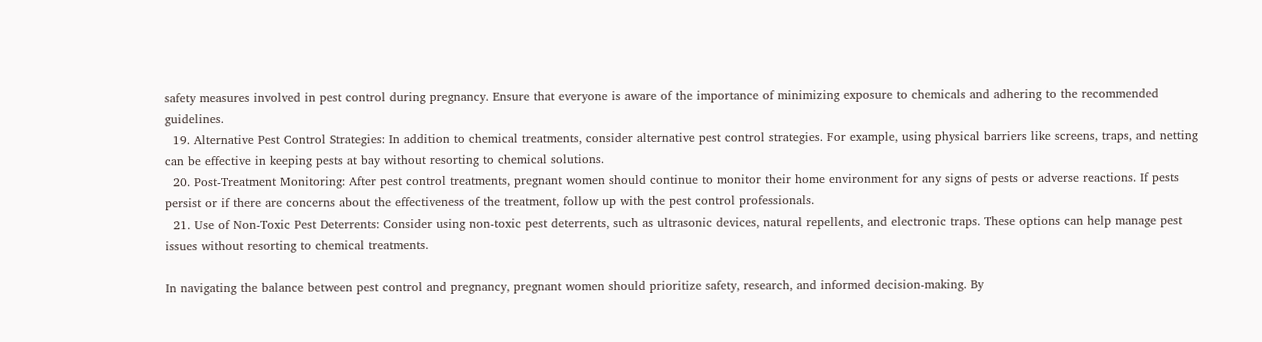safety measures involved in pest control during pregnancy. Ensure that everyone is aware of the importance of minimizing exposure to chemicals and adhering to the recommended guidelines.
  19. Alternative Pest Control Strategies: In addition to chemical treatments, consider alternative pest control strategies. For example, using physical barriers like screens, traps, and netting can be effective in keeping pests at bay without resorting to chemical solutions.
  20. Post-Treatment Monitoring: After pest control treatments, pregnant women should continue to monitor their home environment for any signs of pests or adverse reactions. If pests persist or if there are concerns about the effectiveness of the treatment, follow up with the pest control professionals.
  21. Use of Non-Toxic Pest Deterrents: Consider using non-toxic pest deterrents, such as ultrasonic devices, natural repellents, and electronic traps. These options can help manage pest issues without resorting to chemical treatments.

In navigating the balance between pest control and pregnancy, pregnant women should prioritize safety, research, and informed decision-making. By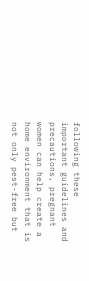following these important guidelines and precautions, pregnant women can help create a home environment that is not only pest-free but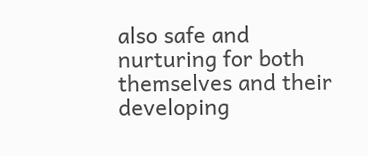also safe and nurturing for both themselves and their developing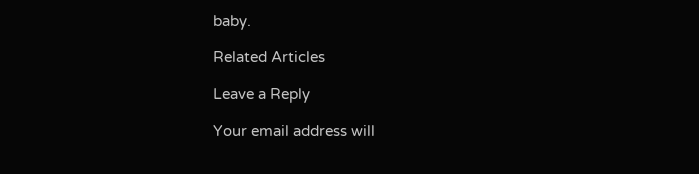baby.

Related Articles

Leave a Reply

Your email address will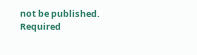not be published. Required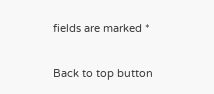fields are marked *

Back to top button